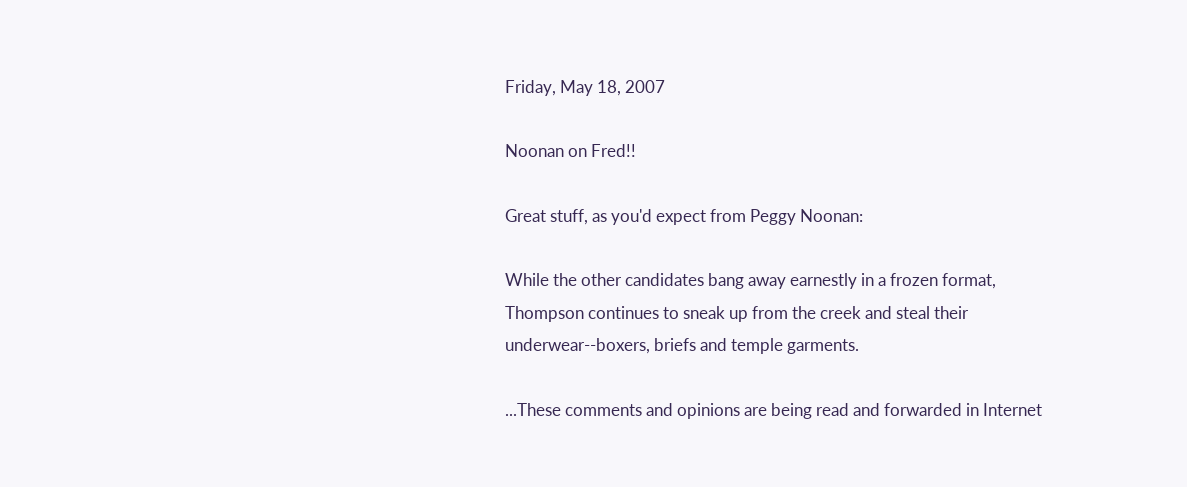Friday, May 18, 2007

Noonan on Fred!!

Great stuff, as you'd expect from Peggy Noonan:

While the other candidates bang away earnestly in a frozen format, Thompson continues to sneak up from the creek and steal their underwear--boxers, briefs and temple garments.

...These comments and opinions are being read and forwarded in Internet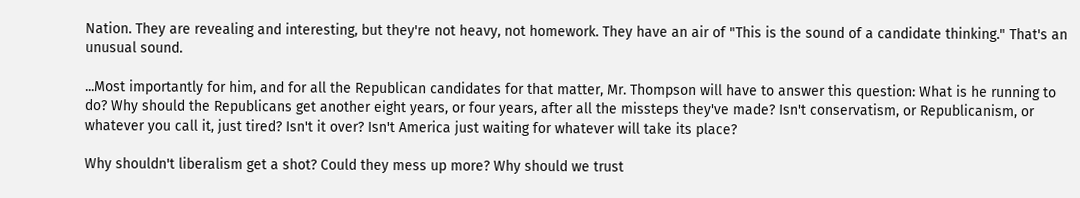Nation. They are revealing and interesting, but they're not heavy, not homework. They have an air of "This is the sound of a candidate thinking." That's an unusual sound.

...Most importantly for him, and for all the Republican candidates for that matter, Mr. Thompson will have to answer this question: What is he running to do? Why should the Republicans get another eight years, or four years, after all the missteps they've made? Isn't conservatism, or Republicanism, or whatever you call it, just tired? Isn't it over? Isn't America just waiting for whatever will take its place?

Why shouldn't liberalism get a shot? Could they mess up more? Why should we trust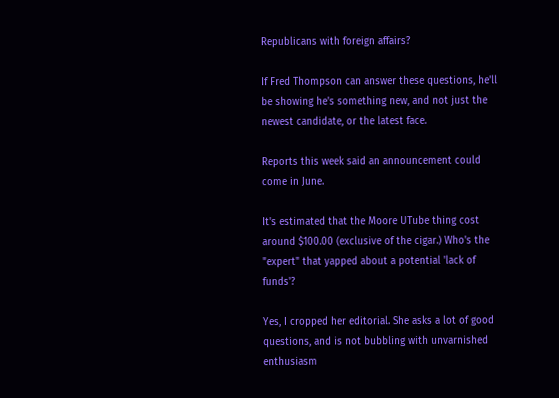Republicans with foreign affairs?

If Fred Thompson can answer these questions, he'll be showing he's something new, and not just the newest candidate, or the latest face.

Reports this week said an announcement could come in June.

It's estimated that the Moore UTube thing cost around $100.00 (exclusive of the cigar.) Who's the "expert" that yapped about a potential 'lack of funds'?

Yes, I cropped her editorial. She asks a lot of good questions, and is not bubbling with unvarnished enthusiasm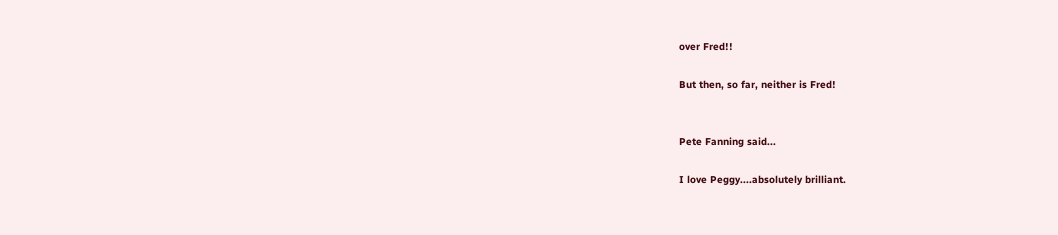over Fred!!

But then, so far, neither is Fred!


Pete Fanning said...

I love Peggy....absolutely brilliant.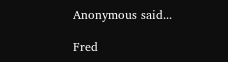Anonymous said...

Fred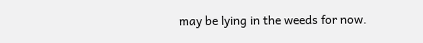may be lying in the weeds for now.